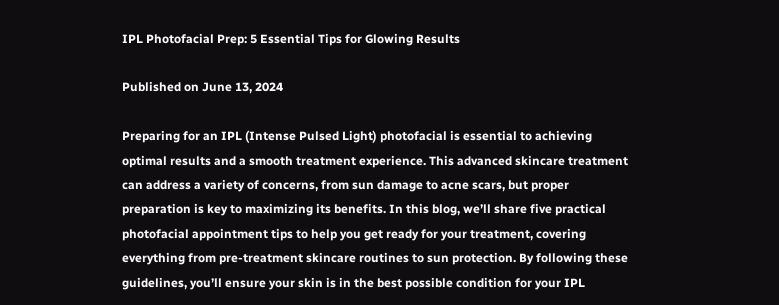IPL Photofacial Prep: 5 Essential Tips for Glowing Results

Published on June 13, 2024

Preparing for an IPL (Intense Pulsed Light) photofacial is essential to achieving optimal results and a smooth treatment experience. This advanced skincare treatment can address a variety of concerns, from sun damage to acne scars, but proper preparation is key to maximizing its benefits. In this blog, we’ll share five practical photofacial appointment tips to help you get ready for your treatment, covering everything from pre-treatment skincare routines to sun protection. By following these guidelines, you’ll ensure your skin is in the best possible condition for your IPL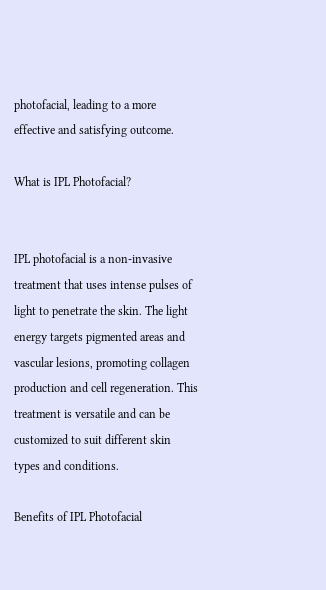photofacial, leading to a more effective and satisfying outcome.

What is IPL Photofacial?


IPL photofacial is a non-invasive treatment that uses intense pulses of light to penetrate the skin. The light energy targets pigmented areas and vascular lesions, promoting collagen production and cell regeneration. This treatment is versatile and can be customized to suit different skin types and conditions.

Benefits of IPL Photofacial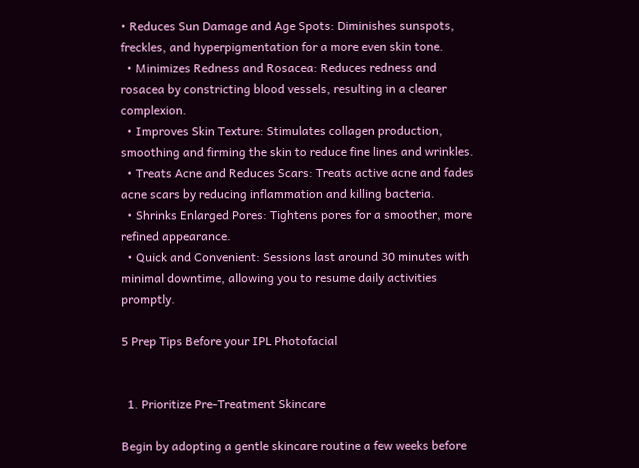• Reduces Sun Damage and Age Spots: Diminishes sunspots, freckles, and hyperpigmentation for a more even skin tone.
  • Minimizes Redness and Rosacea: Reduces redness and rosacea by constricting blood vessels, resulting in a clearer complexion.
  • Improves Skin Texture: Stimulates collagen production, smoothing and firming the skin to reduce fine lines and wrinkles.
  • Treats Acne and Reduces Scars: Treats active acne and fades acne scars by reducing inflammation and killing bacteria.
  • Shrinks Enlarged Pores: Tightens pores for a smoother, more refined appearance.
  • Quick and Convenient: Sessions last around 30 minutes with minimal downtime, allowing you to resume daily activities promptly.

5 Prep Tips Before your IPL Photofacial


  1. Prioritize Pre-Treatment Skincare

Begin by adopting a gentle skincare routine a few weeks before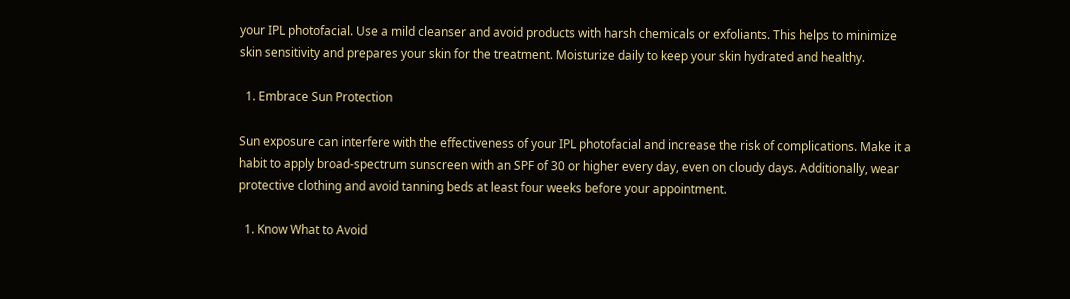your IPL photofacial. Use a mild cleanser and avoid products with harsh chemicals or exfoliants. This helps to minimize skin sensitivity and prepares your skin for the treatment. Moisturize daily to keep your skin hydrated and healthy.

  1. Embrace Sun Protection

Sun exposure can interfere with the effectiveness of your IPL photofacial and increase the risk of complications. Make it a habit to apply broad-spectrum sunscreen with an SPF of 30 or higher every day, even on cloudy days. Additionally, wear protective clothing and avoid tanning beds at least four weeks before your appointment.

  1. Know What to Avoid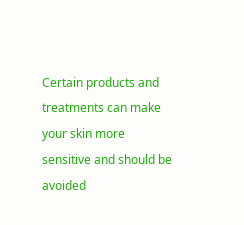Certain products and treatments can make your skin more sensitive and should be avoided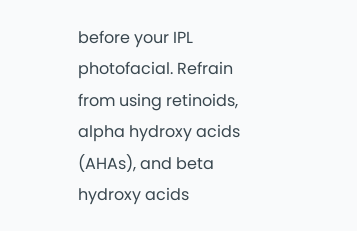before your IPL photofacial. Refrain from using retinoids, alpha hydroxy acids (AHAs), and beta hydroxy acids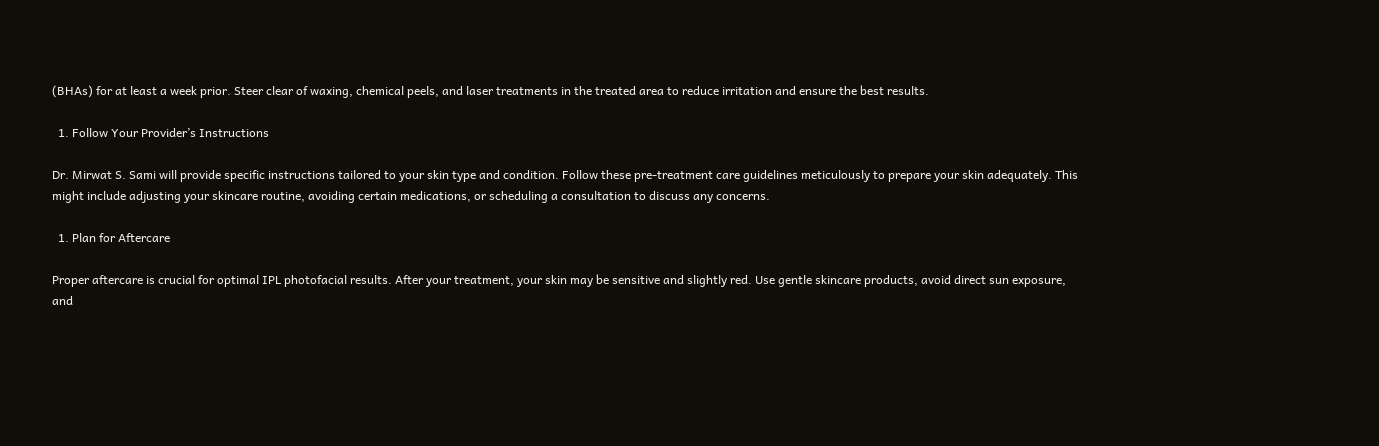(BHAs) for at least a week prior. Steer clear of waxing, chemical peels, and laser treatments in the treated area to reduce irritation and ensure the best results.

  1. Follow Your Provider’s Instructions

Dr. Mirwat S. Sami will provide specific instructions tailored to your skin type and condition. Follow these pre-treatment care guidelines meticulously to prepare your skin adequately. This might include adjusting your skincare routine, avoiding certain medications, or scheduling a consultation to discuss any concerns.

  1. Plan for Aftercare

Proper aftercare is crucial for optimal IPL photofacial results. After your treatment, your skin may be sensitive and slightly red. Use gentle skincare products, avoid direct sun exposure, and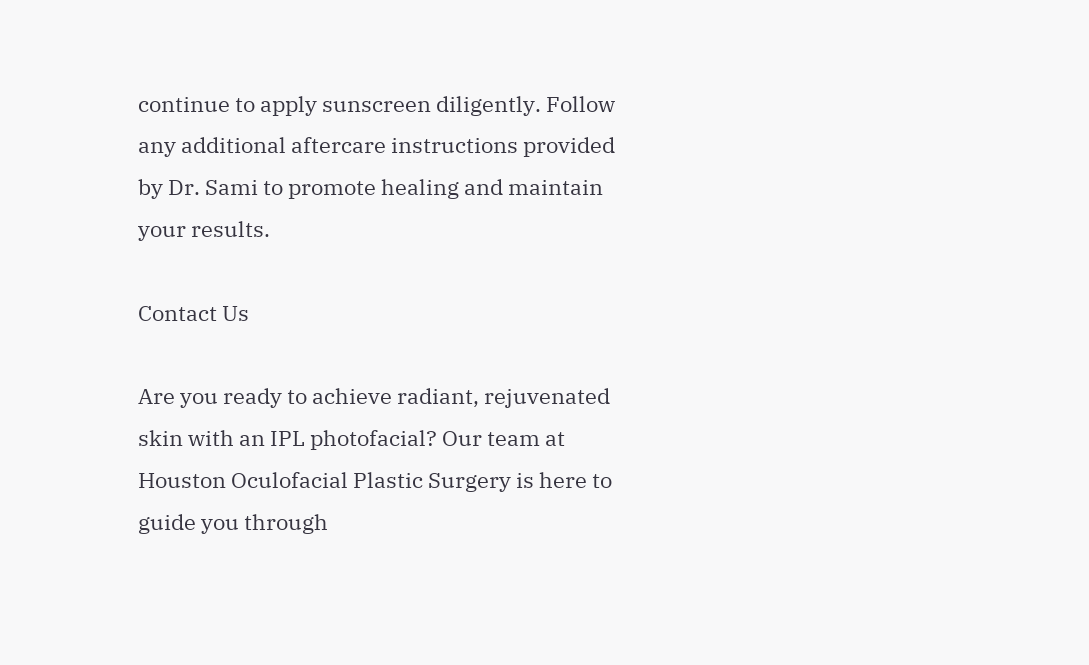continue to apply sunscreen diligently. Follow any additional aftercare instructions provided by Dr. Sami to promote healing and maintain your results.

Contact Us

Are you ready to achieve radiant, rejuvenated skin with an IPL photofacial? Our team at Houston Oculofacial Plastic Surgery is here to guide you through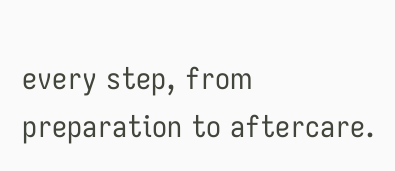every step, from preparation to aftercare.